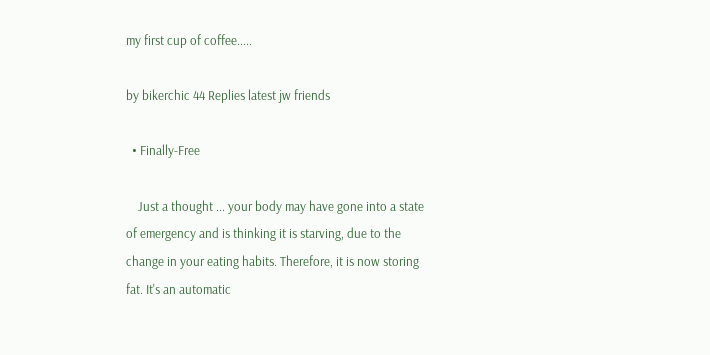my first cup of coffee.....

by bikerchic 44 Replies latest jw friends

  • Finally-Free

    Just a thought ... your body may have gone into a state of emergency and is thinking it is starving, due to the change in your eating habits. Therefore, it is now storing fat. It's an automatic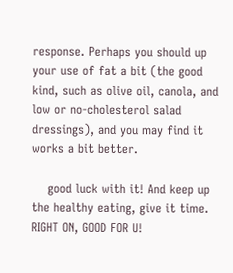response. Perhaps you should up your use of fat a bit (the good kind, such as olive oil, canola, and low or no-cholesterol salad dressings), and you may find it works a bit better.

    good luck with it! And keep up the healthy eating, give it time. RIGHT ON, GOOD FOR U!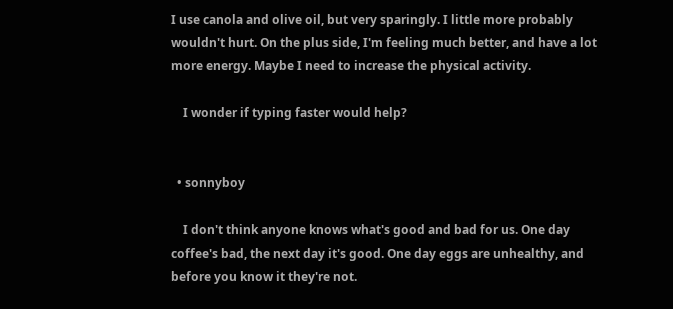I use canola and olive oil, but very sparingly. I little more probably wouldn't hurt. On the plus side, I'm feeling much better, and have a lot more energy. Maybe I need to increase the physical activity.

    I wonder if typing faster would help?


  • sonnyboy

    I don't think anyone knows what's good and bad for us. One day coffee's bad, the next day it's good. One day eggs are unhealthy, and before you know it they're not.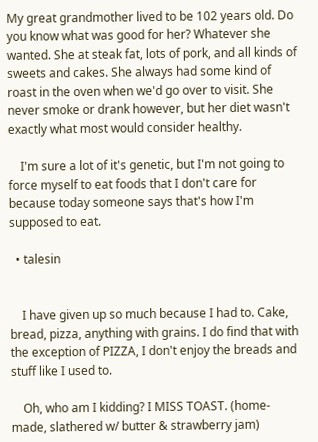My great grandmother lived to be 102 years old. Do you know what was good for her? Whatever she wanted. She at steak fat, lots of pork, and all kinds of sweets and cakes. She always had some kind of roast in the oven when we'd go over to visit. She never smoke or drank however, but her diet wasn't exactly what most would consider healthy.

    I'm sure a lot of it's genetic, but I'm not going to force myself to eat foods that I don't care for because today someone says that's how I'm supposed to eat.

  • talesin


    I have given up so much because I had to. Cake, bread, pizza, anything with grains. I do find that with the exception of PIZZA, I don't enjoy the breads and stuff like I used to.

    Oh, who am I kidding? I MISS TOAST. (home-made, slathered w/ butter & strawberry jam)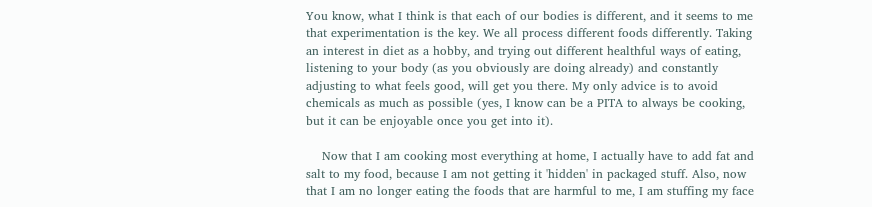You know, what I think is that each of our bodies is different, and it seems to me that experimentation is the key. We all process different foods differently. Taking an interest in diet as a hobby, and trying out different healthful ways of eating, listening to your body (as you obviously are doing already) and constantly adjusting to what feels good, will get you there. My only advice is to avoid chemicals as much as possible (yes, I know can be a PITA to always be cooking, but it can be enjoyable once you get into it).

    Now that I am cooking most everything at home, I actually have to add fat and salt to my food, because I am not getting it 'hidden' in packaged stuff. Also, now that I am no longer eating the foods that are harmful to me, I am stuffing my face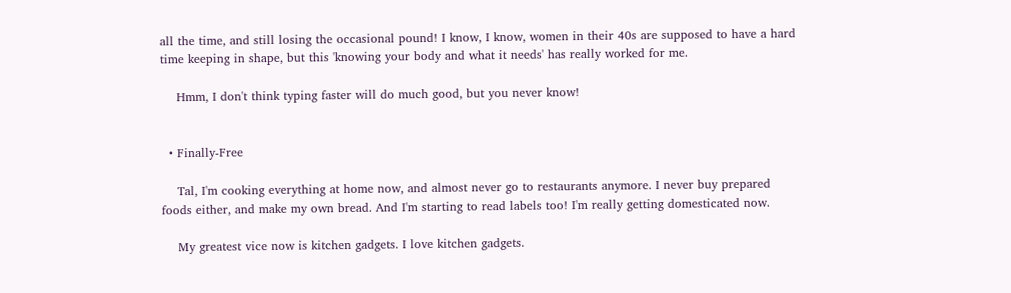all the time, and still losing the occasional pound! I know, I know, women in their 40s are supposed to have a hard time keeping in shape, but this 'knowing your body and what it needs' has really worked for me.

    Hmm, I don't think typing faster will do much good, but you never know!


  • Finally-Free

    Tal, I'm cooking everything at home now, and almost never go to restaurants anymore. I never buy prepared foods either, and make my own bread. And I'm starting to read labels too! I'm really getting domesticated now.

    My greatest vice now is kitchen gadgets. I love kitchen gadgets.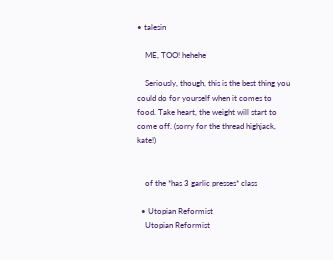• talesin

    ME, TOO! hehehe

    Seriously, though, this is the best thing you could do for yourself when it comes to food. Take heart, the weight will start to come off. (sorry for the thread highjack, kate!)


    of the *has 3 garlic presses* class

  • Utopian Reformist
    Utopian Reformist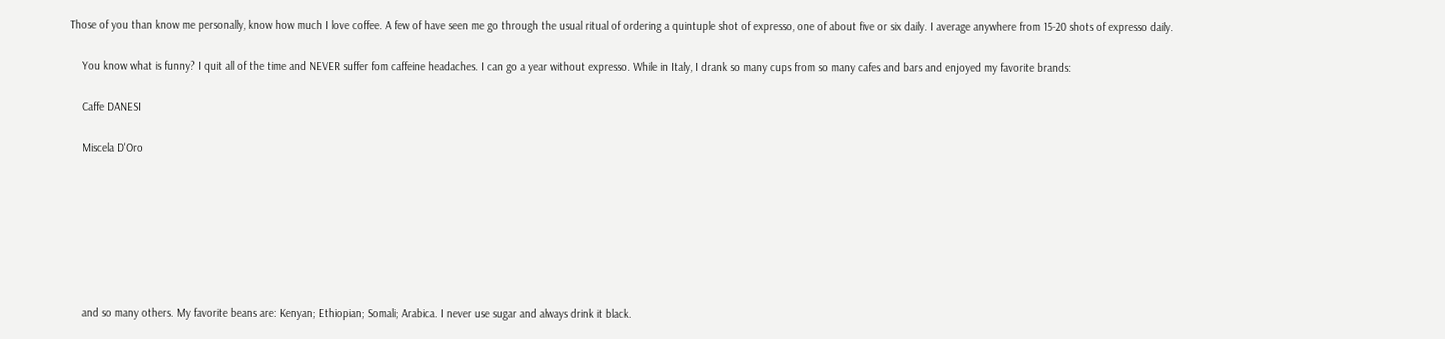Those of you than know me personally, know how much I love coffee. A few of have seen me go through the usual ritual of ordering a quintuple shot of expresso, one of about five or six daily. I average anywhere from 15-20 shots of expresso daily.

    You know what is funny? I quit all of the time and NEVER suffer fom caffeine headaches. I can go a year without expresso. While in Italy, I drank so many cups from so many cafes and bars and enjoyed my favorite brands:

    Caffe DANESI

    Miscela D'Oro







    and so many others. My favorite beans are: Kenyan; Ethiopian; Somali; Arabica. I never use sugar and always drink it black.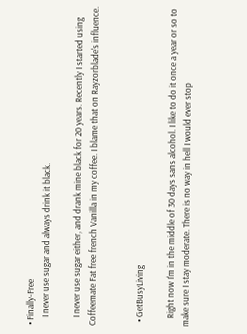• Finally-Free
    I never use sugar and always drink it black.

    I never use sugar either, and drank mine black for 20 years. Recently I started using Coffeemate Fat free french Vanilla in my coffee. I blame that on Rayzorblade's influence.


  • GetBusyLiving

    Right now I'm in the middle of 30 days sans alcohol. I like to do it once a year or so to make sure I stay moderate. There is no way in hell I would ever stop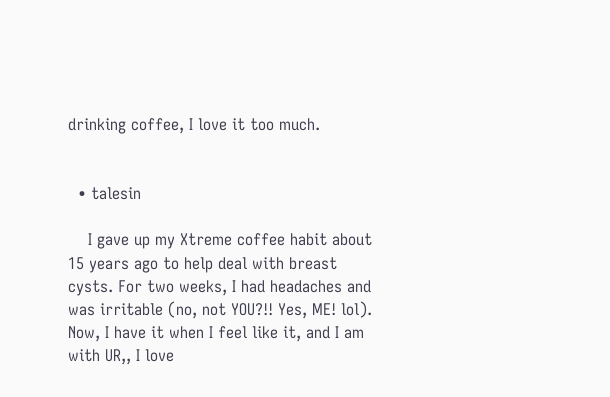drinking coffee, I love it too much.


  • talesin

    I gave up my Xtreme coffee habit about 15 years ago to help deal with breast cysts. For two weeks, I had headaches and was irritable (no, not YOU?!! Yes, ME! lol). Now, I have it when I feel like it, and I am with UR,, I love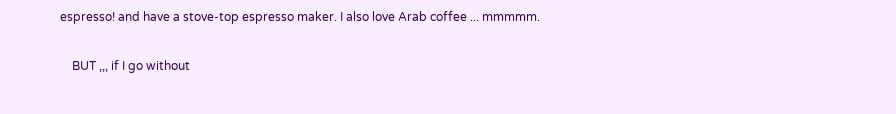espresso! and have a stove-top espresso maker. I also love Arab coffee ... mmmmm.

    BUT ,,, if I go without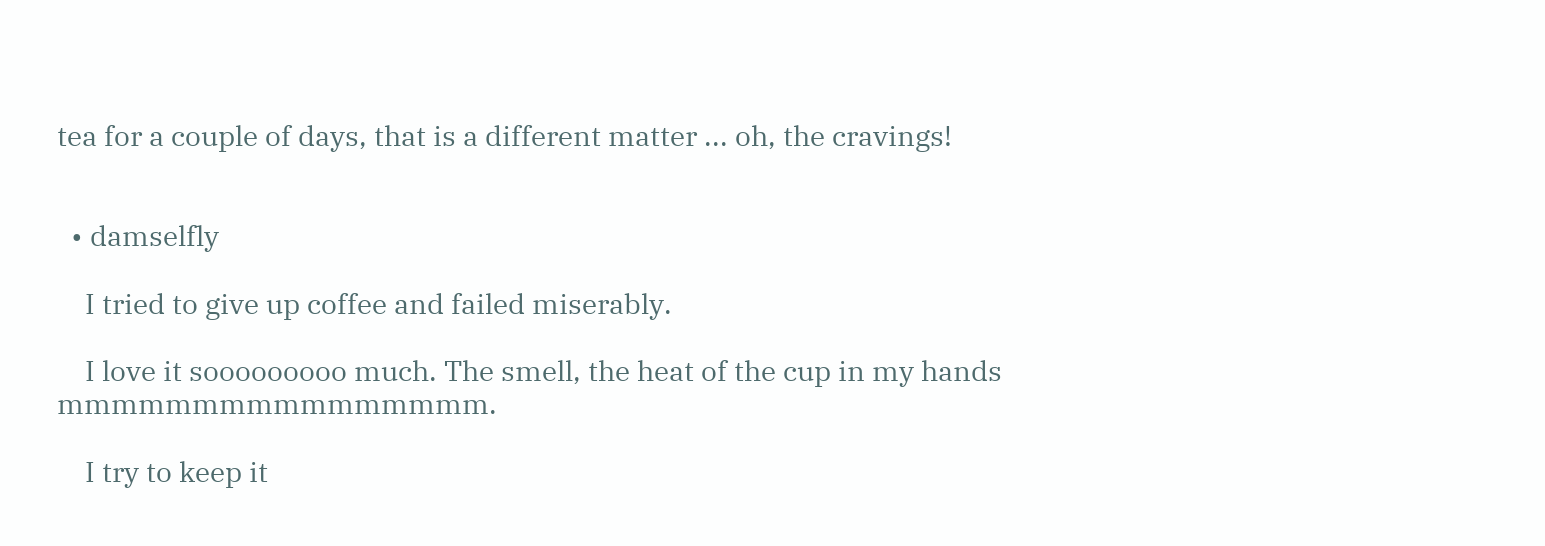tea for a couple of days, that is a different matter ... oh, the cravings!


  • damselfly

    I tried to give up coffee and failed miserably.

    I love it sooooooooo much. The smell, the heat of the cup in my hands mmmmmmmmmmmmmmmm.

    I try to keep it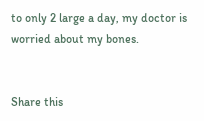to only 2 large a day, my doctor is worried about my bones.


Share this